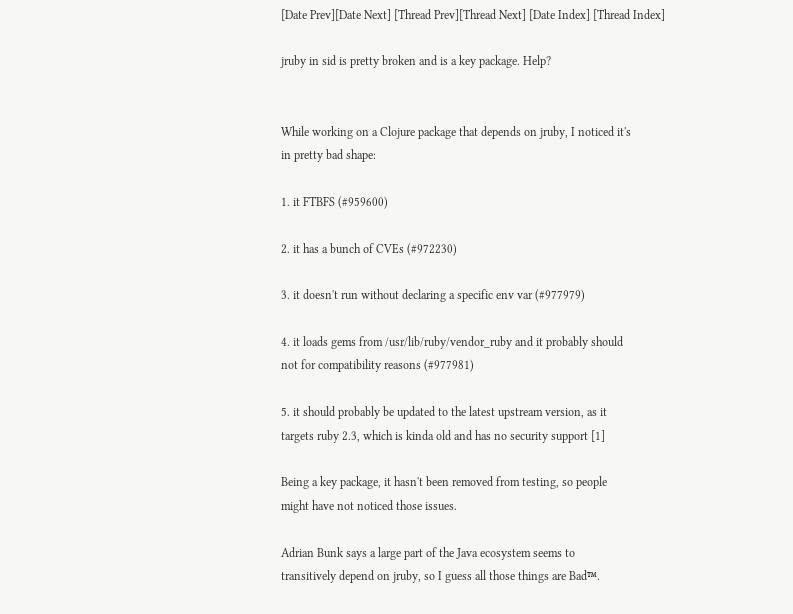[Date Prev][Date Next] [Thread Prev][Thread Next] [Date Index] [Thread Index]

jruby in sid is pretty broken and is a key package. Help?


While working on a Clojure package that depends on jruby, I noticed it's
in pretty bad shape:

1. it FTBFS (#959600)

2. it has a bunch of CVEs (#972230)

3. it doesn't run without declaring a specific env var (#977979)

4. it loads gems from /usr/lib/ruby/vendor_ruby and it probably should
not for compatibility reasons (#977981)

5. it should probably be updated to the latest upstream version, as it
targets ruby 2.3, which is kinda old and has no security support [1]

Being a key package, it hasn't been removed from testing, so people
might have not noticed those issues.

Adrian Bunk says a large part of the Java ecosystem seems to
transitively depend on jruby, so I guess all those things are Bad™.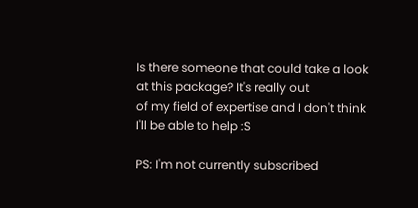Is there someone that could take a look at this package? It's really out
of my field of expertise and I don't think I'll be able to help :S

PS: I'm not currently subscribed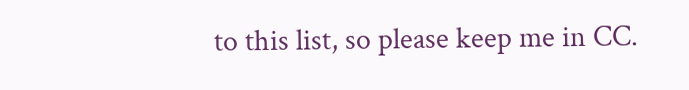to this list, so please keep me in CC.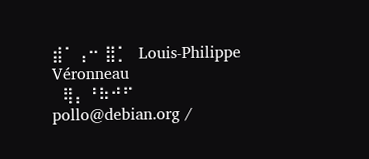⣾⠁⢠⠒ ⣿⡁  Louis-Philippe Véronneau
  ⢿⡄⠘⠷⠚⠋   pollo@debian.org /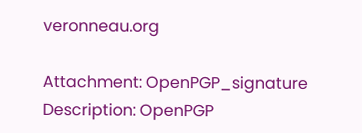veronneau.org

Attachment: OpenPGP_signature
Description: OpenPGP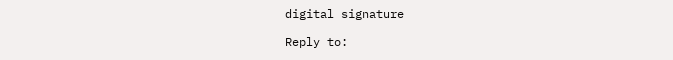digital signature

Reply to: